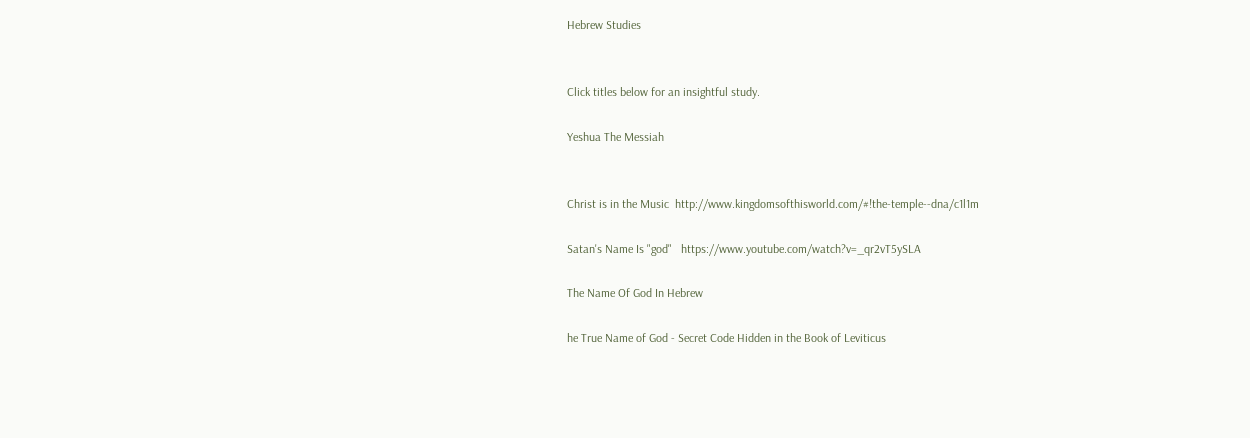Hebrew Studies


Click titles below for an insightful study.

Yeshua The Messiah


Christ is in the Music  http://www.kingdomsofthisworld.com/#!the-temple--dna/c1l1m

Satan's Name Is "god"   https://www.youtube.com/watch?v=_qr2vT5ySLA

The Name Of God In Hebrew

he True Name of God - Secret Code Hidden in the Book of Leviticus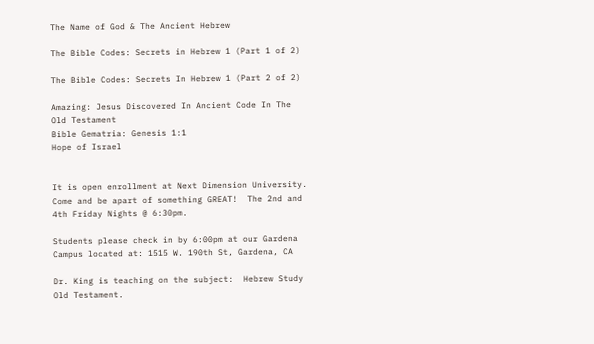The Name of God & The Ancient Hebrew

The Bible Codes: Secrets in Hebrew 1 (Part 1 of 2)

The Bible Codes: Secrets In Hebrew 1 (Part 2 of 2)

Amazing: Jesus Discovered In Ancient Code In The Old Testament
Bible Gematria: Genesis 1:1
Hope of Israel


It is open enrollment at Next Dimension University. Come and be apart of something GREAT!  The 2nd and 4th Friday Nights @ 6:30pm.

Students please check in by 6:00pm at our Gardena Campus located at: 1515 W. 190th St, Gardena, CA

Dr. King is teaching on the subject:  Hebrew Study Old Testament.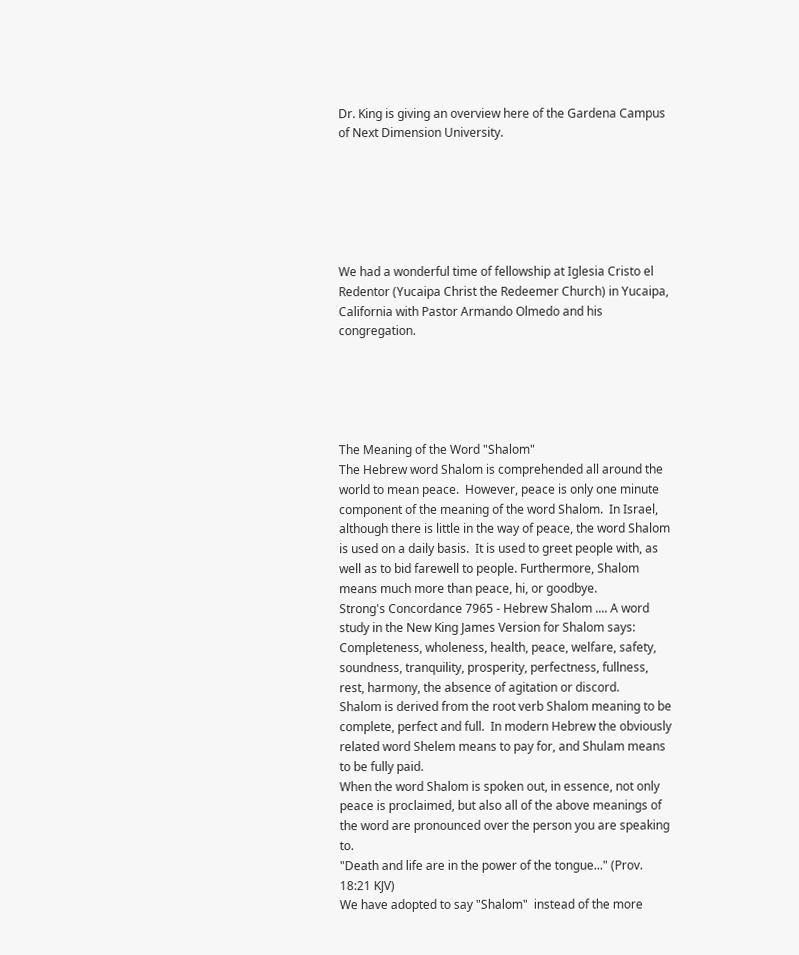Dr. King is giving an overview here of the Gardena Campus of Next Dimension University.






We had a wonderful time of fellowship at Iglesia Cristo el Redentor (Yucaipa Christ the Redeemer Church) in Yucaipa, California with Pastor Armando Olmedo and his congregation.





The Meaning of the Word "Shalom"
The Hebrew word Shalom is comprehended all around the world to mean peace.  However, peace is only one minute component of the meaning of the word Shalom.  In Israel, although there is little in the way of peace, the word Shalom is used on a daily basis.  It is used to greet people with, as well as to bid farewell to people. Furthermore, Shalom means much more than peace, hi, or goodbye.
Strong's Concordance 7965 - Hebrew Shalom .... A word study in the New King James Version for Shalom says: Completeness, wholeness, health, peace, welfare, safety, soundness, tranquility, prosperity, perfectness, fullness, rest, harmony, the absence of agitation or discord.
Shalom is derived from the root verb Shalom meaning to be complete, perfect and full.  In modern Hebrew the obviously related word Shelem means to pay for, and Shulam means to be fully paid.
When the word Shalom is spoken out, in essence, not only peace is proclaimed, but also all of the above meanings of the word are pronounced over the person you are speaking to.
"Death and life are in the power of the tongue..." (Prov. 18:21 KJV)
We have adopted to say "Shalom"  instead of the more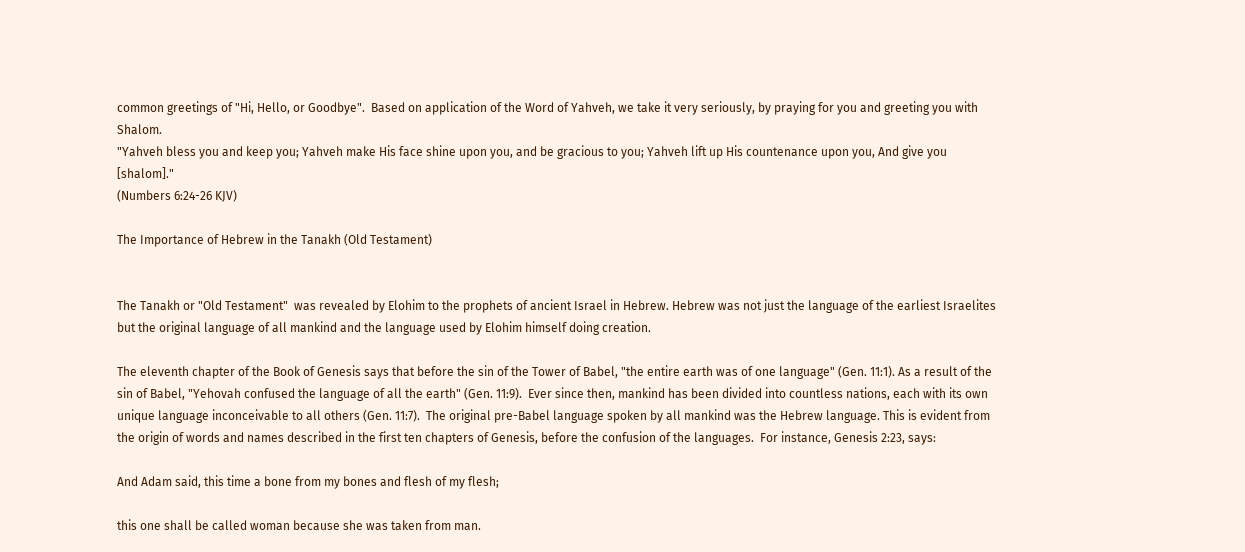common greetings of "Hi, Hello, or Goodbye".  Based on application of the Word of Yahveh, we take it very seriously, by praying for you and greeting you with Shalom.
"Yahveh bless you and keep you; Yahveh make His face shine upon you, and be gracious to you; Yahveh lift up His countenance upon you, And give you [shalom]."
(Numbers 6:24-26 KJV)

The Importance of Hebrew in the Tanakh (Old Testament)


The Tanakh or "Old Testament"  was revealed by Elohim to the prophets of ancient Israel in Hebrew. Hebrew was not just the language of the earliest Israelites but the original language of all mankind and the language used by Elohim himself doing creation.

The eleventh chapter of the Book of Genesis says that before the sin of the Tower of Babel, "the entire earth was of one language" (Gen. 11:1). As a result of the sin of Babel, "Yehovah confused the language of all the earth" (Gen. 11:9).  Ever since then, mankind has been divided into countless nations, each with its own unique language inconceivable to all others (Gen. 11:7).  The original pre-Babel language spoken by all mankind was the Hebrew language. This is evident from the origin of words and names described in the first ten chapters of Genesis, before the confusion of the languages.  For instance, Genesis 2:23, says:

And Adam said, this time a bone from my bones and flesh of my flesh;

this one shall be called woman because she was taken from man.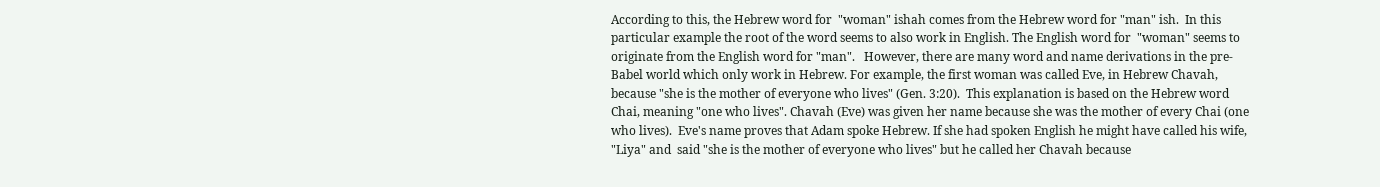According to this, the Hebrew word for  "woman" ishah comes from the Hebrew word for "man" ish.  In this particular example the root of the word seems to also work in English. The English word for  "woman" seems to originate from the English word for "man".   However, there are many word and name derivations in the pre-Babel world which only work in Hebrew. For example, the first woman was called Eve, in Hebrew Chavah, because "she is the mother of everyone who lives" (Gen. 3:20).  This explanation is based on the Hebrew word Chai, meaning "one who lives". Chavah (Eve) was given her name because she was the mother of every Chai (one who lives).  Eve's name proves that Adam spoke Hebrew. If she had spoken English he might have called his wife, "Liya" and  said "she is the mother of everyone who lives" but he called her Chavah because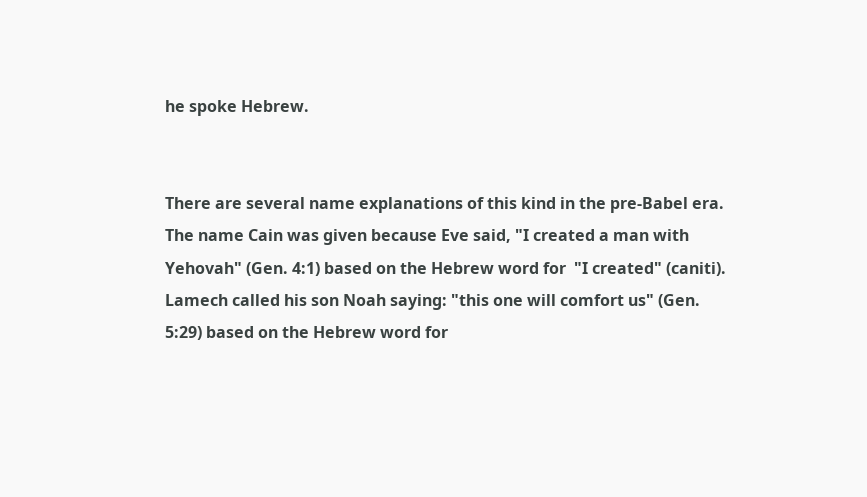he spoke Hebrew.


There are several name explanations of this kind in the pre-Babel era.  The name Cain was given because Eve said, "I created a man with Yehovah" (Gen. 4:1) based on the Hebrew word for  "I created" (caniti).  Lamech called his son Noah saying: "this one will comfort us" (Gen. 5:29) based on the Hebrew word for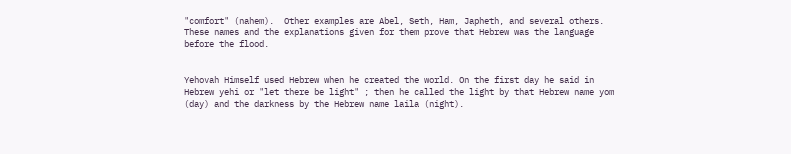"comfort" (nahem).  Other examples are Abel, Seth, Ham, Japheth, and several others. These names and the explanations given for them prove that Hebrew was the language before the flood.


Yehovah Himself used Hebrew when he created the world. On the first day he said in Hebrew yehi or "let there be light" ; then he called the light by that Hebrew name yom (day) and the darkness by the Hebrew name laila (night).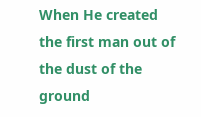When He created the first man out of the dust of the ground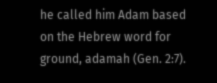he called him Adam based on the Hebrew word for ground, adamah (Gen. 2:7).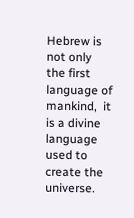Hebrew is not only the first language of mankind,  it is a divine language used to create the universe.